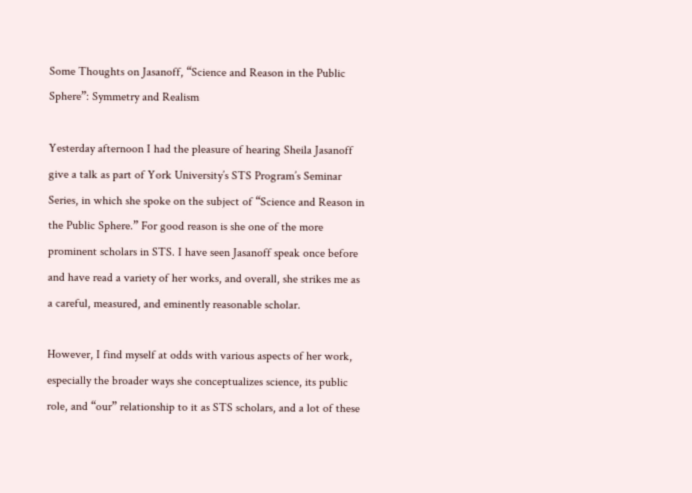Some Thoughts on Jasanoff, “Science and Reason in the Public Sphere”: Symmetry and Realism

Yesterday afternoon I had the pleasure of hearing Sheila Jasanoff give a talk as part of York University’s STS Program’s Seminar Series, in which she spoke on the subject of “Science and Reason in the Public Sphere.” For good reason is she one of the more prominent scholars in STS. I have seen Jasanoff speak once before and have read a variety of her works, and overall, she strikes me as a careful, measured, and eminently reasonable scholar.

However, I find myself at odds with various aspects of her work, especially the broader ways she conceptualizes science, its public role, and “our” relationship to it as STS scholars, and a lot of these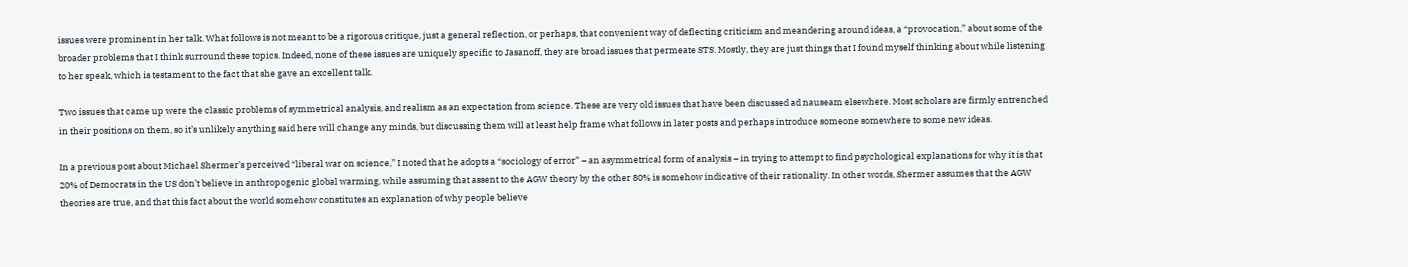issues were prominent in her talk. What follows is not meant to be a rigorous critique, just a general reflection, or perhaps, that convenient way of deflecting criticism and meandering around ideas, a “provocation,” about some of the broader problems that I think surround these topics. Indeed, none of these issues are uniquely specific to Jasanoff, they are broad issues that permeate STS. Mostly, they are just things that I found myself thinking about while listening to her speak, which is testament to the fact that she gave an excellent talk.

Two issues that came up were the classic problems of symmetrical analysis, and realism as an expectation from science. These are very old issues that have been discussed ad nauseam elsewhere. Most scholars are firmly entrenched in their positions on them, so it’s unlikely anything said here will change any minds, but discussing them will at least help frame what follows in later posts and perhaps introduce someone somewhere to some new ideas.

In a previous post about Michael Shermer’s perceived “liberal war on science,” I noted that he adopts a “sociology of error” – an asymmetrical form of analysis – in trying to attempt to find psychological explanations for why it is that 20% of Democrats in the US don’t believe in anthropogenic global warming, while assuming that assent to the AGW theory by the other 80% is somehow indicative of their rationality. In other words, Shermer assumes that the AGW theories are true, and that this fact about the world somehow constitutes an explanation of why people believe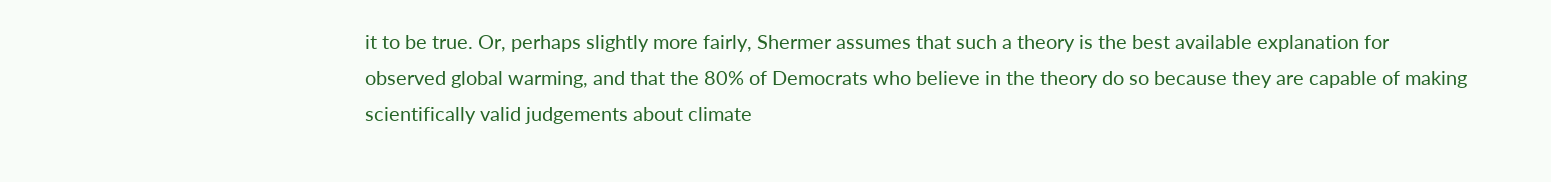it to be true. Or, perhaps slightly more fairly, Shermer assumes that such a theory is the best available explanation for observed global warming, and that the 80% of Democrats who believe in the theory do so because they are capable of making scientifically valid judgements about climate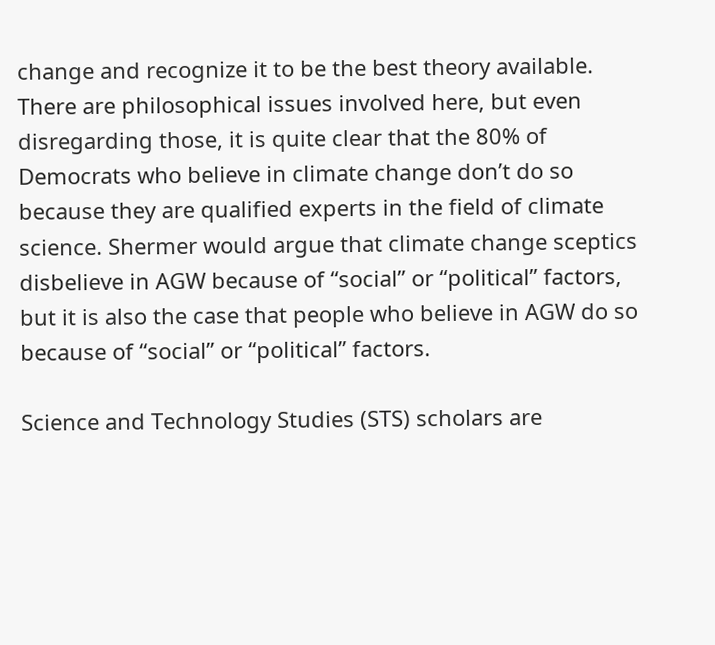change and recognize it to be the best theory available. There are philosophical issues involved here, but even disregarding those, it is quite clear that the 80% of Democrats who believe in climate change don’t do so because they are qualified experts in the field of climate science. Shermer would argue that climate change sceptics disbelieve in AGW because of “social” or “political” factors, but it is also the case that people who believe in AGW do so because of “social” or “political” factors.

Science and Technology Studies (STS) scholars are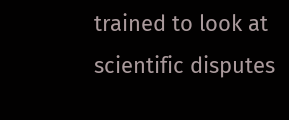trained to look at scientific disputes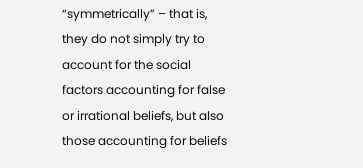“symmetrically” – that is, they do not simply try to account for the social factors accounting for false or irrational beliefs, but also those accounting for beliefs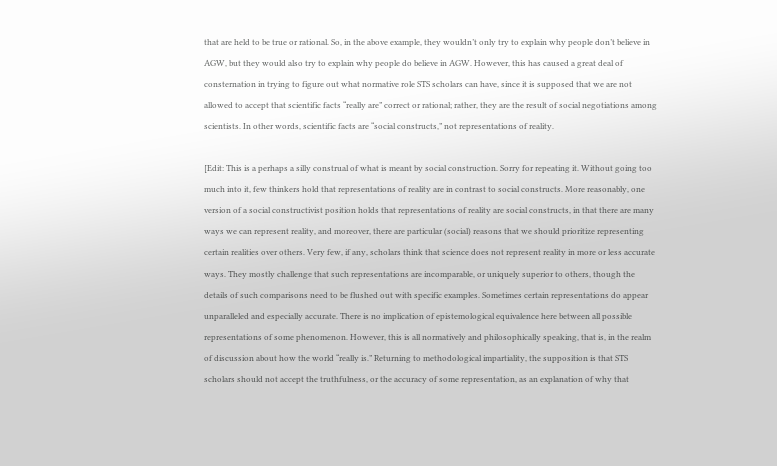that are held to be true or rational. So, in the above example, they wouldn’t only try to explain why people don’t believe in AGW, but they would also try to explain why people do believe in AGW. However, this has caused a great deal of consternation in trying to figure out what normative role STS scholars can have, since it is supposed that we are not allowed to accept that scientific facts “really are” correct or rational; rather, they are the result of social negotiations among scientists. In other words, scientific facts are “social constructs,” not representations of reality.

[Edit: This is a perhaps a silly construal of what is meant by social construction. Sorry for repeating it. Without going too much into it, few thinkers hold that representations of reality are in contrast to social constructs. More reasonably, one version of a social constructivist position holds that representations of reality are social constructs, in that there are many ways we can represent reality, and moreover, there are particular (social) reasons that we should prioritize representing certain realities over others. Very few, if any, scholars think that science does not represent reality in more or less accurate ways. They mostly challenge that such representations are incomparable, or uniquely superior to others, though the details of such comparisons need to be flushed out with specific examples. Sometimes certain representations do appear unparalleled and especially accurate. There is no implication of epistemological equivalence here between all possible representations of some phenomenon. However, this is all normatively and philosophically speaking, that is, in the realm of discussion about how the world “really is.” Returning to methodological impartiality, the supposition is that STS scholars should not accept the truthfulness, or the accuracy of some representation, as an explanation of why that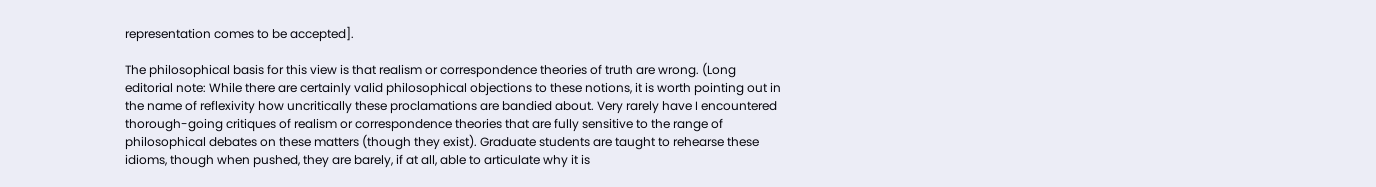representation comes to be accepted].

The philosophical basis for this view is that realism or correspondence theories of truth are wrong. (Long editorial note: While there are certainly valid philosophical objections to these notions, it is worth pointing out in the name of reflexivity how uncritically these proclamations are bandied about. Very rarely have I encountered thorough-going critiques of realism or correspondence theories that are fully sensitive to the range of philosophical debates on these matters (though they exist). Graduate students are taught to rehearse these idioms, though when pushed, they are barely, if at all, able to articulate why it is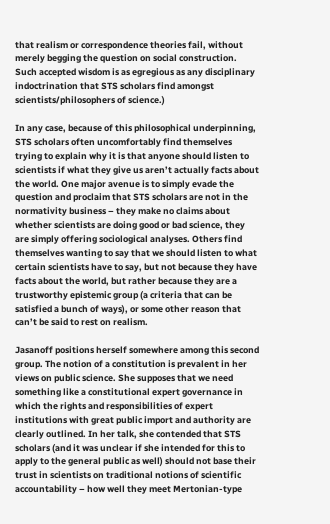that realism or correspondence theories fail, without merely begging the question on social construction. Such accepted wisdom is as egregious as any disciplinary indoctrination that STS scholars find amongst scientists/philosophers of science.)

In any case, because of this philosophical underpinning, STS scholars often uncomfortably find themselves trying to explain why it is that anyone should listen to scientists if what they give us aren’t actually facts about the world. One major avenue is to simply evade the question and proclaim that STS scholars are not in the normativity business – they make no claims about whether scientists are doing good or bad science, they are simply offering sociological analyses. Others find themselves wanting to say that we should listen to what certain scientists have to say, but not because they have facts about the world, but rather because they are a trustworthy epistemic group (a criteria that can be satisfied a bunch of ways), or some other reason that can’t be said to rest on realism.

Jasanoff positions herself somewhere among this second group. The notion of a constitution is prevalent in her views on public science. She supposes that we need something like a constitutional expert governance in which the rights and responsibilities of expert institutions with great public import and authority are clearly outlined. In her talk, she contended that STS scholars (and it was unclear if she intended for this to apply to the general public as well) should not base their trust in scientists on traditional notions of scientific accountability – how well they meet Mertonian-type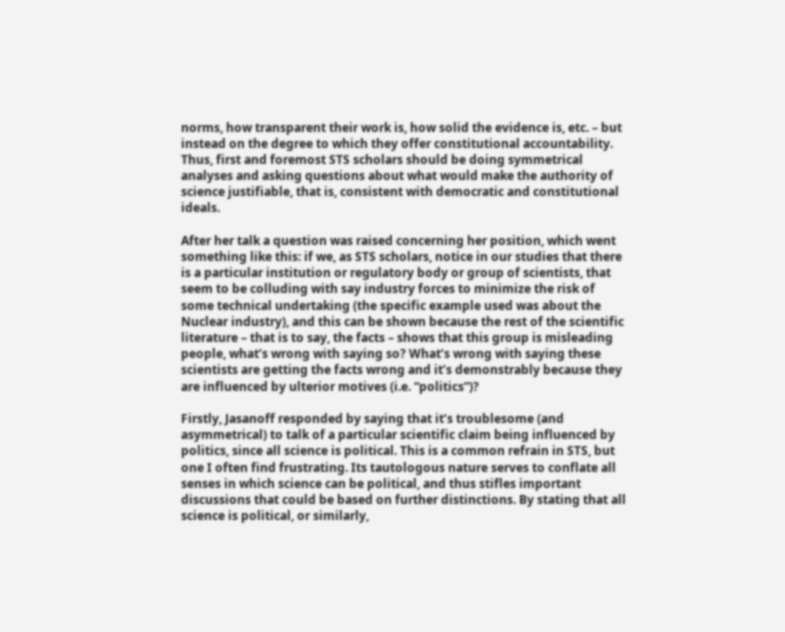norms, how transparent their work is, how solid the evidence is, etc. – but instead on the degree to which they offer constitutional accountability. Thus, first and foremost STS scholars should be doing symmetrical analyses and asking questions about what would make the authority of science justifiable, that is, consistent with democratic and constitutional ideals.

After her talk a question was raised concerning her position, which went something like this: if we, as STS scholars, notice in our studies that there is a particular institution or regulatory body or group of scientists, that seem to be colluding with say industry forces to minimize the risk of some technical undertaking (the specific example used was about the Nuclear industry), and this can be shown because the rest of the scientific literature – that is to say, the facts – shows that this group is misleading people, what’s wrong with saying so? What’s wrong with saying these scientists are getting the facts wrong and it’s demonstrably because they are influenced by ulterior motives (i.e. “politics”)?

Firstly, Jasanoff responded by saying that it’s troublesome (and asymmetrical) to talk of a particular scientific claim being influenced by politics, since all science is political. This is a common refrain in STS, but one I often find frustrating. Its tautologous nature serves to conflate all senses in which science can be political, and thus stifles important discussions that could be based on further distinctions. By stating that all science is political, or similarly,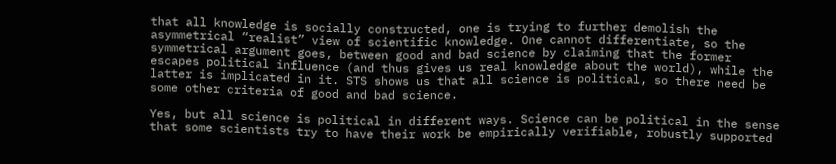that all knowledge is socially constructed, one is trying to further demolish the asymmetrical “realist” view of scientific knowledge. One cannot differentiate, so the symmetrical argument goes, between good and bad science by claiming that the former escapes political influence (and thus gives us real knowledge about the world), while the latter is implicated in it. STS shows us that all science is political, so there need be some other criteria of good and bad science.

Yes, but all science is political in different ways. Science can be political in the sense that some scientists try to have their work be empirically verifiable, robustly supported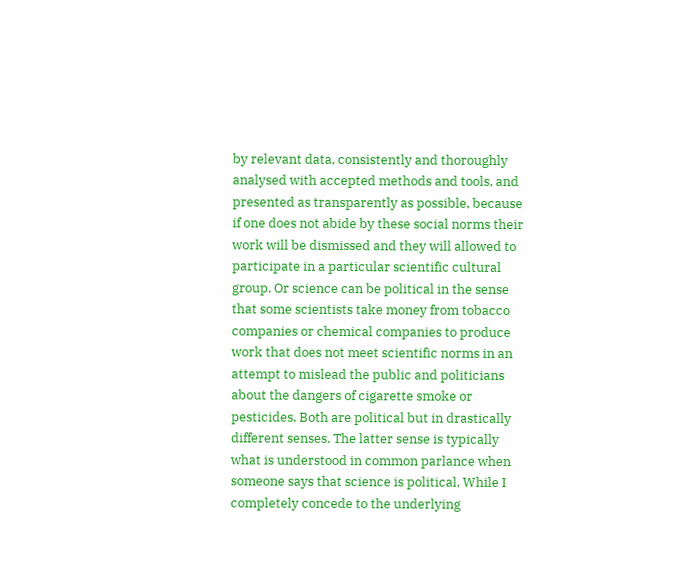by relevant data, consistently and thoroughly analysed with accepted methods and tools, and presented as transparently as possible, because if one does not abide by these social norms their work will be dismissed and they will allowed to participate in a particular scientific cultural group. Or science can be political in the sense that some scientists take money from tobacco companies or chemical companies to produce work that does not meet scientific norms in an attempt to mislead the public and politicians about the dangers of cigarette smoke or pesticides. Both are political but in drastically different senses. The latter sense is typically what is understood in common parlance when someone says that science is political. While I completely concede to the underlying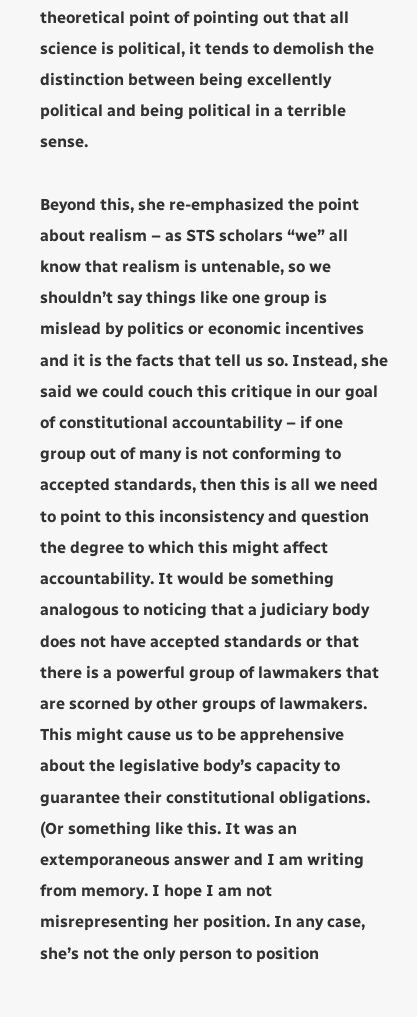theoretical point of pointing out that all science is political, it tends to demolish the distinction between being excellently political and being political in a terrible sense.

Beyond this, she re-emphasized the point about realism – as STS scholars “we” all know that realism is untenable, so we shouldn’t say things like one group is mislead by politics or economic incentives and it is the facts that tell us so. Instead, she said we could couch this critique in our goal of constitutional accountability – if one group out of many is not conforming to accepted standards, then this is all we need to point to this inconsistency and question the degree to which this might affect accountability. It would be something analogous to noticing that a judiciary body does not have accepted standards or that there is a powerful group of lawmakers that are scorned by other groups of lawmakers. This might cause us to be apprehensive about the legislative body’s capacity to guarantee their constitutional obligations. (Or something like this. It was an extemporaneous answer and I am writing from memory. I hope I am not misrepresenting her position. In any case, she’s not the only person to position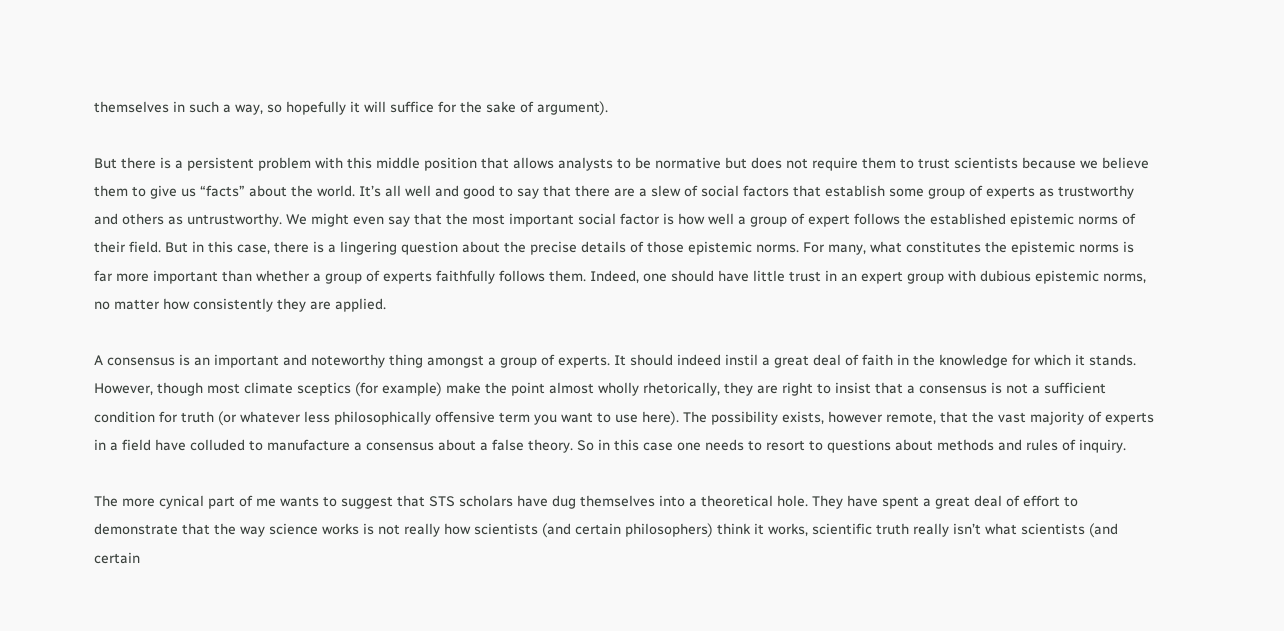themselves in such a way, so hopefully it will suffice for the sake of argument).

But there is a persistent problem with this middle position that allows analysts to be normative but does not require them to trust scientists because we believe them to give us “facts” about the world. It’s all well and good to say that there are a slew of social factors that establish some group of experts as trustworthy and others as untrustworthy. We might even say that the most important social factor is how well a group of expert follows the established epistemic norms of their field. But in this case, there is a lingering question about the precise details of those epistemic norms. For many, what constitutes the epistemic norms is far more important than whether a group of experts faithfully follows them. Indeed, one should have little trust in an expert group with dubious epistemic norms, no matter how consistently they are applied.

A consensus is an important and noteworthy thing amongst a group of experts. It should indeed instil a great deal of faith in the knowledge for which it stands. However, though most climate sceptics (for example) make the point almost wholly rhetorically, they are right to insist that a consensus is not a sufficient condition for truth (or whatever less philosophically offensive term you want to use here). The possibility exists, however remote, that the vast majority of experts in a field have colluded to manufacture a consensus about a false theory. So in this case one needs to resort to questions about methods and rules of inquiry.

The more cynical part of me wants to suggest that STS scholars have dug themselves into a theoretical hole. They have spent a great deal of effort to demonstrate that the way science works is not really how scientists (and certain philosophers) think it works, scientific truth really isn’t what scientists (and certain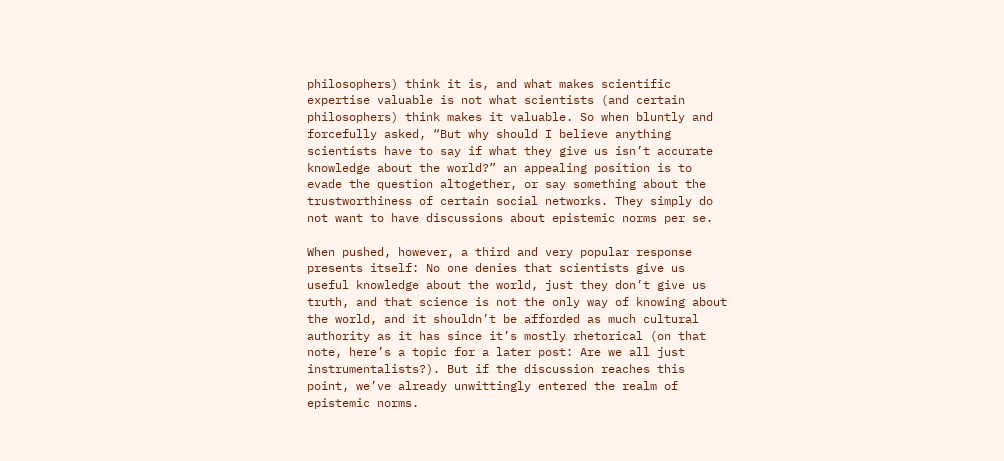philosophers) think it is, and what makes scientific expertise valuable is not what scientists (and certain philosophers) think makes it valuable. So when bluntly and forcefully asked, “But why should I believe anything scientists have to say if what they give us isn’t accurate knowledge about the world?” an appealing position is to evade the question altogether, or say something about the trustworthiness of certain social networks. They simply do not want to have discussions about epistemic norms per se.

When pushed, however, a third and very popular response presents itself: No one denies that scientists give us useful knowledge about the world, just they don’t give us truth, and that science is not the only way of knowing about the world, and it shouldn’t be afforded as much cultural authority as it has since it’s mostly rhetorical (on that note, here’s a topic for a later post: Are we all just instrumentalists?). But if the discussion reaches this point, we’ve already unwittingly entered the realm of epistemic norms.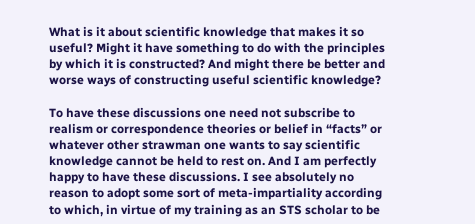What is it about scientific knowledge that makes it so useful? Might it have something to do with the principles by which it is constructed? And might there be better and worse ways of constructing useful scientific knowledge?

To have these discussions one need not subscribe to realism or correspondence theories or belief in “facts” or whatever other strawman one wants to say scientific knowledge cannot be held to rest on. And I am perfectly happy to have these discussions. I see absolutely no reason to adopt some sort of meta-impartiality according to which, in virtue of my training as an STS scholar to be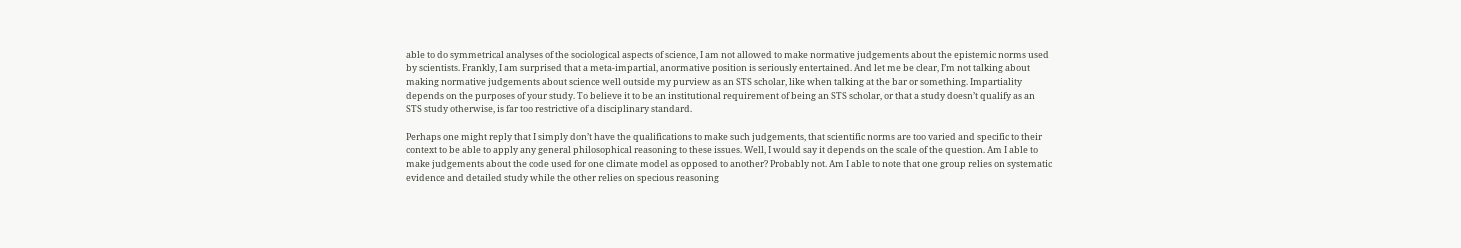able to do symmetrical analyses of the sociological aspects of science, I am not allowed to make normative judgements about the epistemic norms used by scientists. Frankly, I am surprised that a meta-impartial, anormative position is seriously entertained. And let me be clear, I’m not talking about making normative judgements about science well outside my purview as an STS scholar, like when talking at the bar or something. Impartiality depends on the purposes of your study. To believe it to be an institutional requirement of being an STS scholar, or that a study doesn’t qualify as an STS study otherwise, is far too restrictive of a disciplinary standard.

Perhaps one might reply that I simply don’t have the qualifications to make such judgements, that scientific norms are too varied and specific to their context to be able to apply any general philosophical reasoning to these issues. Well, I would say it depends on the scale of the question. Am I able to make judgements about the code used for one climate model as opposed to another? Probably not. Am I able to note that one group relies on systematic evidence and detailed study while the other relies on specious reasoning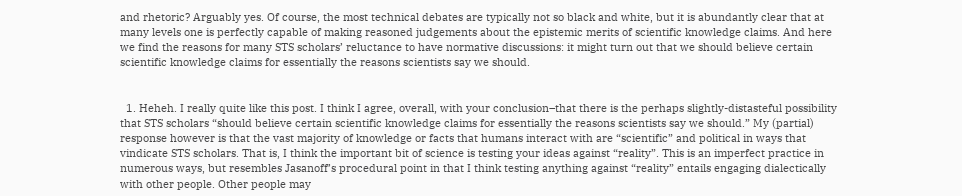and rhetoric? Arguably yes. Of course, the most technical debates are typically not so black and white, but it is abundantly clear that at many levels one is perfectly capable of making reasoned judgements about the epistemic merits of scientific knowledge claims. And here we find the reasons for many STS scholars’ reluctance to have normative discussions: it might turn out that we should believe certain scientific knowledge claims for essentially the reasons scientists say we should.


  1. Heheh. I really quite like this post. I think I agree, overall, with your conclusion–that there is the perhaps slightly-distasteful possibility that STS scholars “should believe certain scientific knowledge claims for essentially the reasons scientists say we should.” My (partial) response however is that the vast majority of knowledge or facts that humans interact with are “scientific” and political in ways that vindicate STS scholars. That is, I think the important bit of science is testing your ideas against “reality”. This is an imperfect practice in numerous ways, but resembles Jasanoff’s procedural point in that I think testing anything against “reality” entails engaging dialectically with other people. Other people may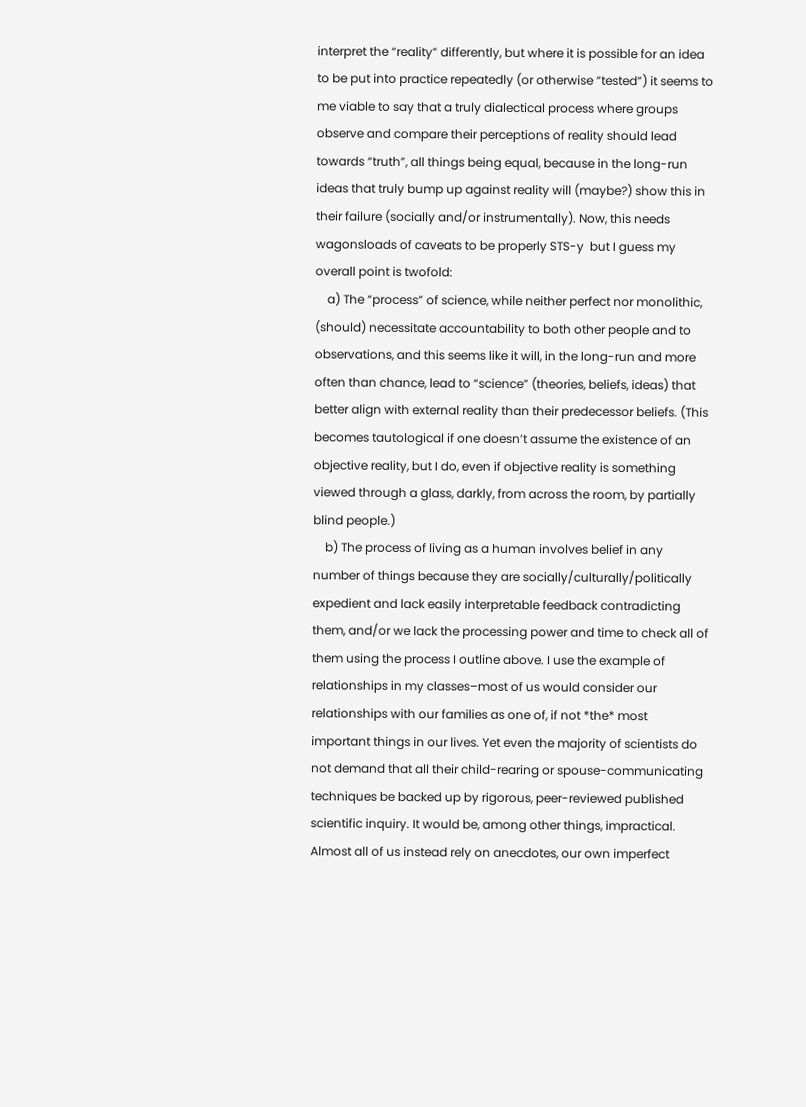interpret the “reality” differently, but where it is possible for an idea to be put into practice repeatedly (or otherwise “tested”) it seems to me viable to say that a truly dialectical process where groups observe and compare their perceptions of reality should lead towards “truth”, all things being equal, because in the long-run ideas that truly bump up against reality will (maybe?) show this in their failure (socially and/or instrumentally). Now, this needs wagonsloads of caveats to be properly STS-y  but I guess my overall point is twofold:
    a) The “process” of science, while neither perfect nor monolithic, (should) necessitate accountability to both other people and to observations, and this seems like it will, in the long-run and more often than chance, lead to “science” (theories, beliefs, ideas) that better align with external reality than their predecessor beliefs. (This becomes tautological if one doesn’t assume the existence of an objective reality, but I do, even if objective reality is something viewed through a glass, darkly, from across the room, by partially blind people.)
    b) The process of living as a human involves belief in any number of things because they are socially/culturally/politically expedient and lack easily interpretable feedback contradicting them, and/or we lack the processing power and time to check all of them using the process I outline above. I use the example of relationships in my classes–most of us would consider our relationships with our families as one of, if not *the* most important things in our lives. Yet even the majority of scientists do not demand that all their child-rearing or spouse-communicating techniques be backed up by rigorous, peer-reviewed published scientific inquiry. It would be, among other things, impractical. Almost all of us instead rely on anecdotes, our own imperfect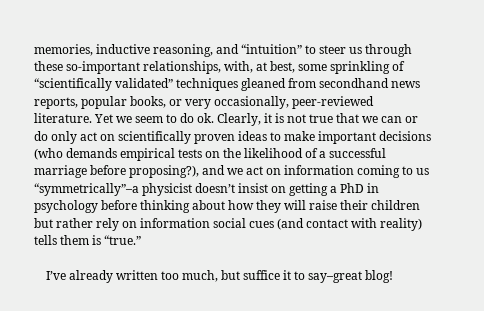memories, inductive reasoning, and “intuition” to steer us through these so-important relationships, with, at best, some sprinkling of “scientifically validated” techniques gleaned from secondhand news reports, popular books, or very occasionally, peer-reviewed literature. Yet we seem to do ok. Clearly, it is not true that we can or do only act on scientifically proven ideas to make important decisions (who demands empirical tests on the likelihood of a successful marriage before proposing?), and we act on information coming to us “symmetrically”–a physicist doesn’t insist on getting a PhD in psychology before thinking about how they will raise their children but rather rely on information social cues (and contact with reality) tells them is “true.”

    I’ve already written too much, but suffice it to say–great blog!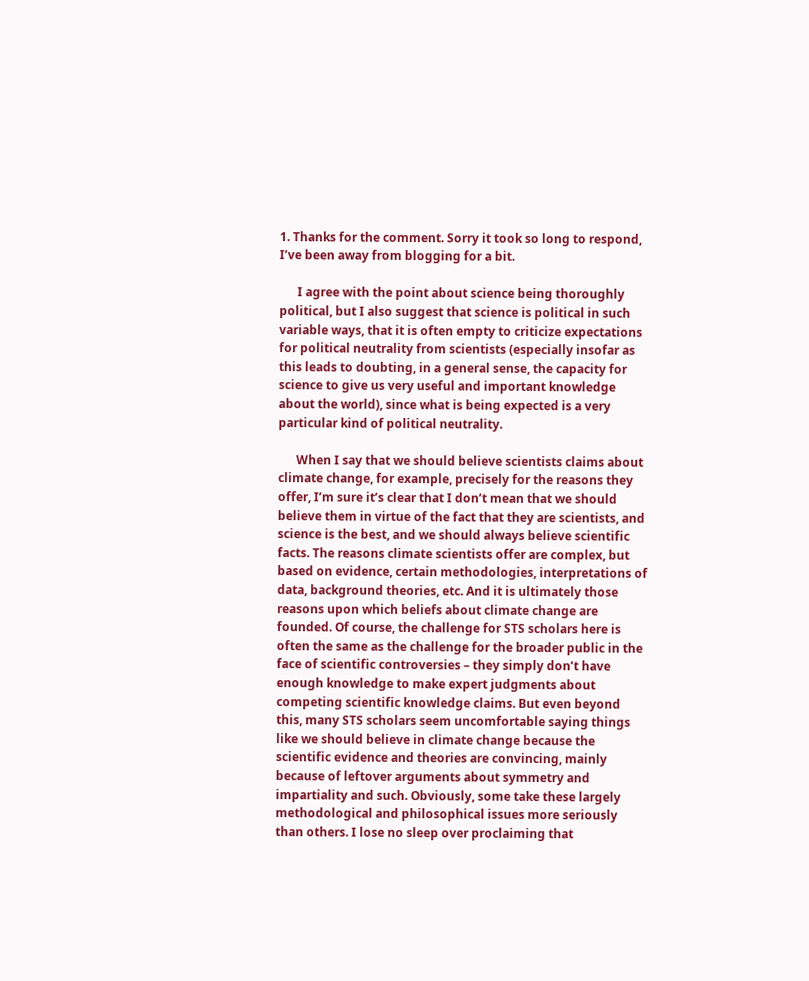1. Thanks for the comment. Sorry it took so long to respond, I’ve been away from blogging for a bit.

      I agree with the point about science being thoroughly political, but I also suggest that science is political in such variable ways, that it is often empty to criticize expectations for political neutrality from scientists (especially insofar as this leads to doubting, in a general sense, the capacity for science to give us very useful and important knowledge about the world), since what is being expected is a very particular kind of political neutrality.

      When I say that we should believe scientists claims about climate change, for example, precisely for the reasons they offer, I’m sure it’s clear that I don’t mean that we should believe them in virtue of the fact that they are scientists, and science is the best, and we should always believe scientific facts. The reasons climate scientists offer are complex, but based on evidence, certain methodologies, interpretations of data, background theories, etc. And it is ultimately those reasons upon which beliefs about climate change are founded. Of course, the challenge for STS scholars here is often the same as the challenge for the broader public in the face of scientific controversies – they simply don’t have enough knowledge to make expert judgments about competing scientific knowledge claims. But even beyond this, many STS scholars seem uncomfortable saying things like we should believe in climate change because the scientific evidence and theories are convincing, mainly because of leftover arguments about symmetry and impartiality and such. Obviously, some take these largely methodological and philosophical issues more seriously than others. I lose no sleep over proclaiming that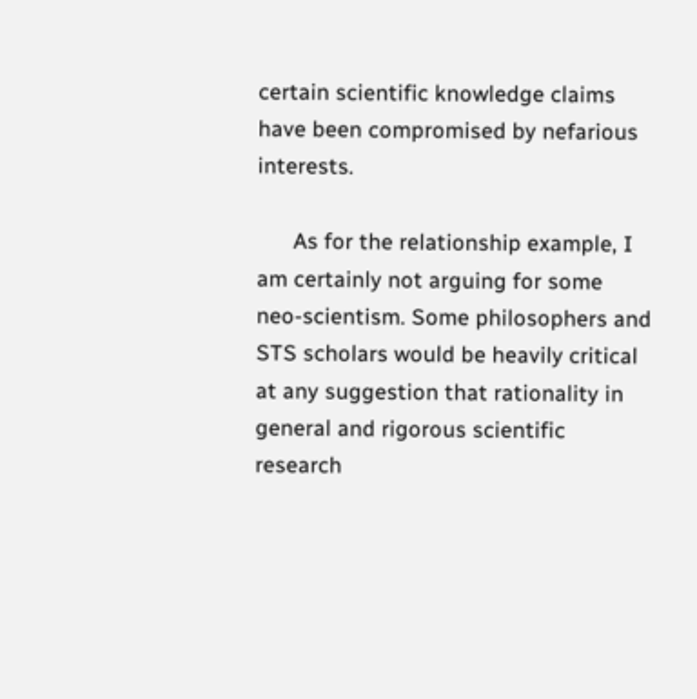certain scientific knowledge claims have been compromised by nefarious interests.

      As for the relationship example, I am certainly not arguing for some neo-scientism. Some philosophers and STS scholars would be heavily critical at any suggestion that rationality in general and rigorous scientific research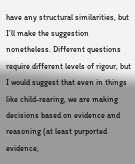have any structural similarities, but I’ll make the suggestion nonetheless. Different questions require different levels of rigour, but I would suggest that even in things like child-rearing, we are making decisions based on evidence and reasoning (at least purported evidence,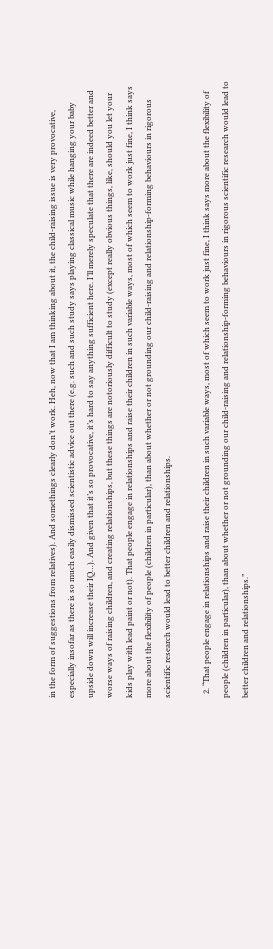in the form of suggestions from relatives). And somethings clearly don’t work. Heh, now that I am thinking about it, the child-raising issue is very provocative, especially insofar as there is so much easily dismissed scientistic advice out there (e.g. such and such study says playing classical music while hanging your baby upside down will increase their IQ…). And given that it’s so provocative, it’s hard to say anything sufficient here. I’ll merely speculate that there are indeed better and worse ways of raising children, and creating relationships, but these things are notoriously difficult to study (except really obvious things, like, should you let your kids play with lead paint or not). That people engage in relationships and raise their children in such variable ways, most of which seem to work just fine, I think says more about the flexibility of people (children in particular), than about whether or not grounding our child-raising and relationship-forming behaviours in rigorous scientific research would lead to better children and relationships.

  2. “That people engage in relationships and raise their children in such variable ways, most of which seem to work just fine, I think says more about the flexibility of people (children in particular), than about whether or not grounding our child-raising and relationship-forming behaviours in rigorous scientific research would lead to better children and relationships.”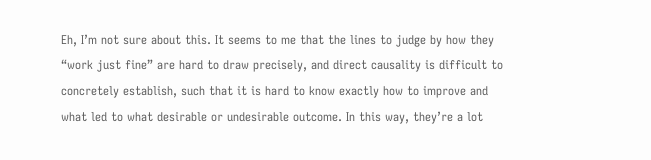Eh, I’m not sure about this. It seems to me that the lines to judge by how they “work just fine” are hard to draw precisely, and direct causality is difficult to concretely establish, such that it is hard to know exactly how to improve and what led to what desirable or undesirable outcome. In this way, they’re a lot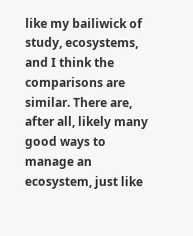like my bailiwick of study, ecosystems, and I think the comparisons are similar. There are, after all, likely many good ways to manage an ecosystem, just like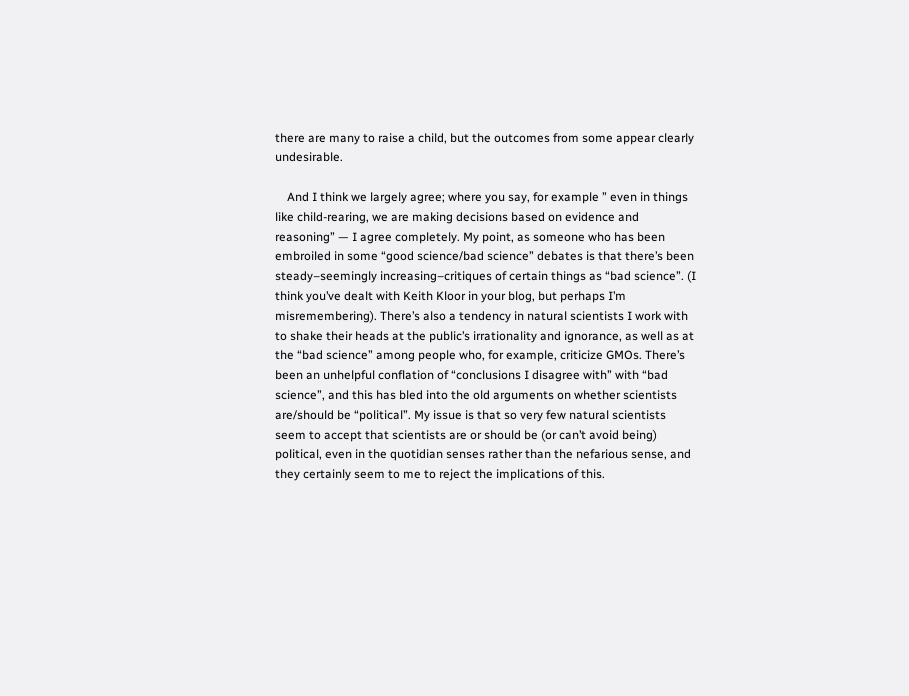there are many to raise a child, but the outcomes from some appear clearly undesirable.

    And I think we largely agree; where you say, for example ” even in things like child-rearing, we are making decisions based on evidence and reasoning” — I agree completely. My point, as someone who has been embroiled in some “good science/bad science” debates is that there’s been steady–seemingly increasing–critiques of certain things as “bad science”. (I think you’ve dealt with Keith Kloor in your blog, but perhaps I’m misremembering). There’s also a tendency in natural scientists I work with to shake their heads at the public’s irrationality and ignorance, as well as at the “bad science” among people who, for example, criticize GMOs. There’s been an unhelpful conflation of “conclusions I disagree with” with “bad science”, and this has bled into the old arguments on whether scientists are/should be “political”. My issue is that so very few natural scientists seem to accept that scientists are or should be (or can’t avoid being) political, even in the quotidian senses rather than the nefarious sense, and they certainly seem to me to reject the implications of this.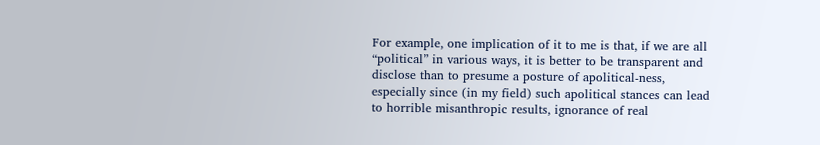For example, one implication of it to me is that, if we are all “political” in various ways, it is better to be transparent and disclose than to presume a posture of apolitical-ness, especially since (in my field) such apolitical stances can lead to horrible misanthropic results, ignorance of real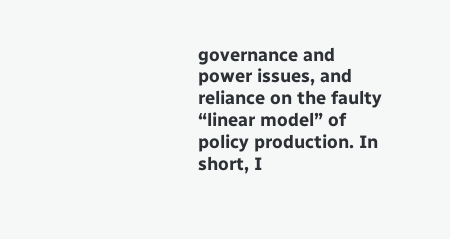governance and power issues, and reliance on the faulty “linear model” of policy production. In short, I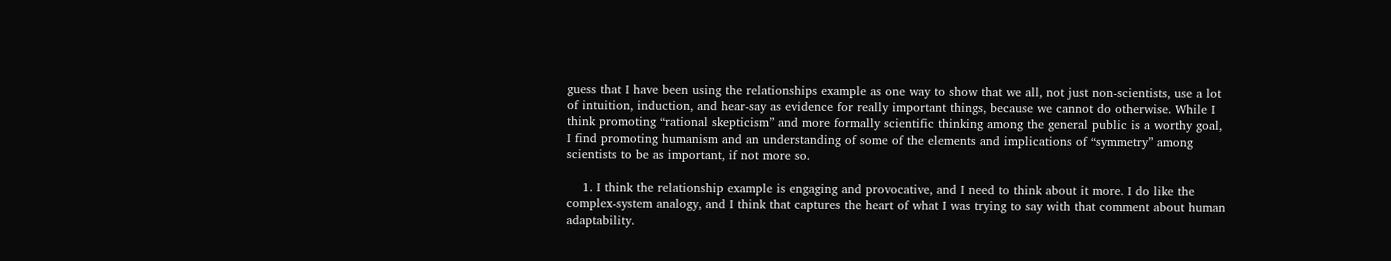guess that I have been using the relationships example as one way to show that we all, not just non-scientists, use a lot of intuition, induction, and hear-say as evidence for really important things, because we cannot do otherwise. While I think promoting “rational skepticism” and more formally scientific thinking among the general public is a worthy goal, I find promoting humanism and an understanding of some of the elements and implications of “symmetry” among scientists to be as important, if not more so.

    1. I think the relationship example is engaging and provocative, and I need to think about it more. I do like the complex-system analogy, and I think that captures the heart of what I was trying to say with that comment about human adaptability.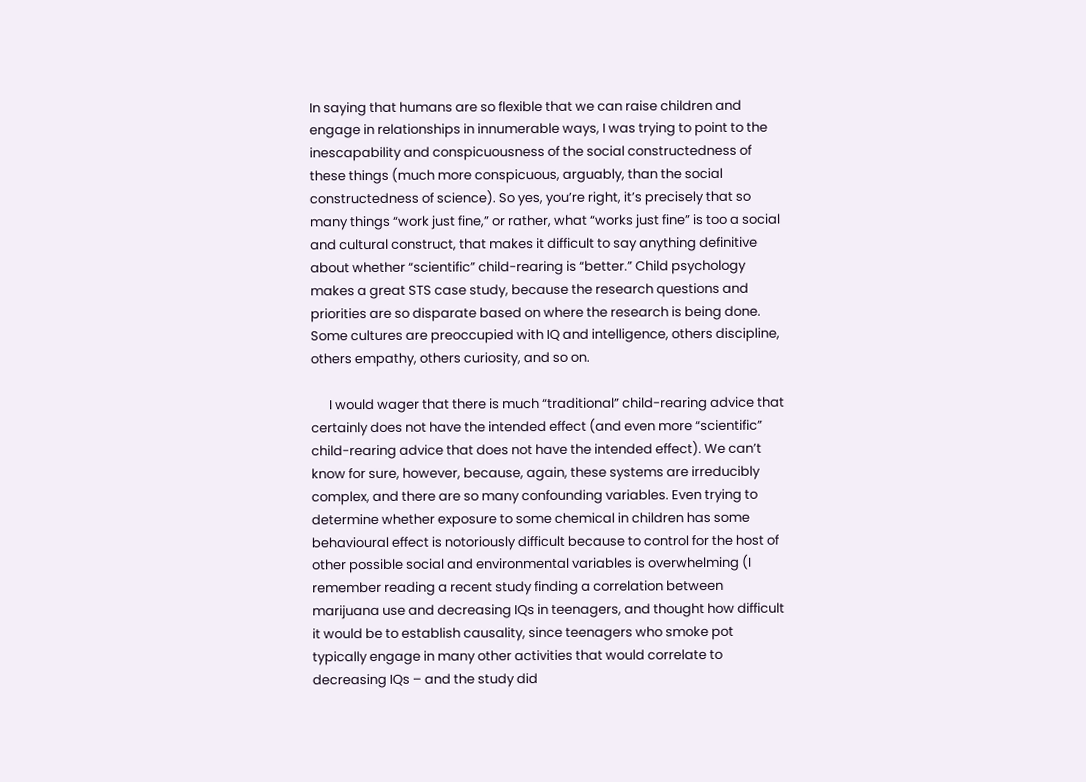In saying that humans are so flexible that we can raise children and engage in relationships in innumerable ways, I was trying to point to the inescapability and conspicuousness of the social constructedness of these things (much more conspicuous, arguably, than the social constructedness of science). So yes, you’re right, it’s precisely that so many things “work just fine,” or rather, what “works just fine” is too a social and cultural construct, that makes it difficult to say anything definitive about whether “scientific” child-rearing is “better.” Child psychology makes a great STS case study, because the research questions and priorities are so disparate based on where the research is being done. Some cultures are preoccupied with IQ and intelligence, others discipline, others empathy, others curiosity, and so on.

      I would wager that there is much “traditional” child-rearing advice that certainly does not have the intended effect (and even more “scientific” child-rearing advice that does not have the intended effect). We can’t know for sure, however, because, again, these systems are irreducibly complex, and there are so many confounding variables. Even trying to determine whether exposure to some chemical in children has some behavioural effect is notoriously difficult because to control for the host of other possible social and environmental variables is overwhelming (I remember reading a recent study finding a correlation between marijuana use and decreasing IQs in teenagers, and thought how difficult it would be to establish causality, since teenagers who smoke pot typically engage in many other activities that would correlate to decreasing IQs – and the study did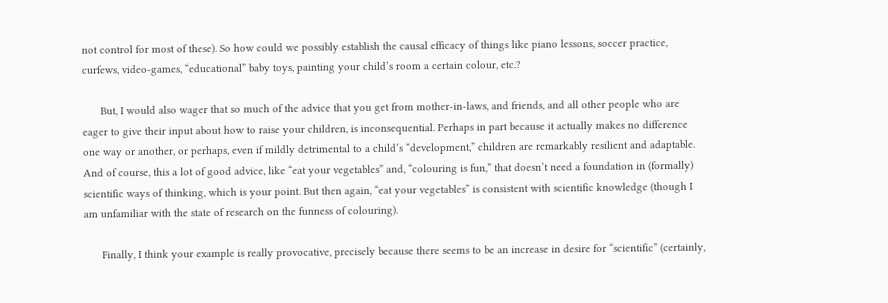not control for most of these). So how could we possibly establish the causal efficacy of things like piano lessons, soccer practice, curfews, video-games, “educational” baby toys, painting your child’s room a certain colour, etc.?

      But, I would also wager that so much of the advice that you get from mother-in-laws, and friends, and all other people who are eager to give their input about how to raise your children, is inconsequential. Perhaps in part because it actually makes no difference one way or another, or perhaps, even if mildly detrimental to a child’s “development,” children are remarkably resilient and adaptable. And of course, this a lot of good advice, like “eat your vegetables” and, “colouring is fun,” that doesn’t need a foundation in (formally) scientific ways of thinking, which is your point. But then again, “eat your vegetables” is consistent with scientific knowledge (though I am unfamiliar with the state of research on the funness of colouring).

      Finally, I think your example is really provocative, precisely because there seems to be an increase in desire for “scientific” (certainly,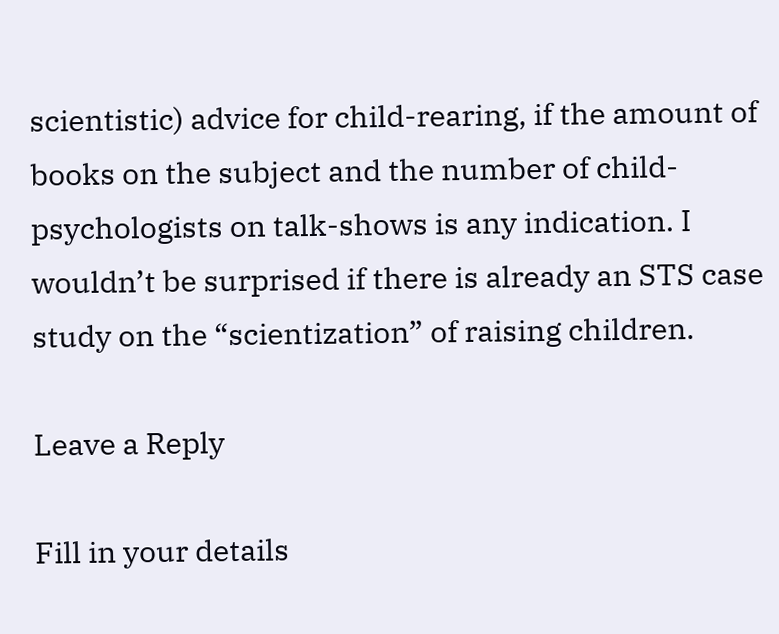scientistic) advice for child-rearing, if the amount of books on the subject and the number of child-psychologists on talk-shows is any indication. I wouldn’t be surprised if there is already an STS case study on the “scientization” of raising children.

Leave a Reply

Fill in your details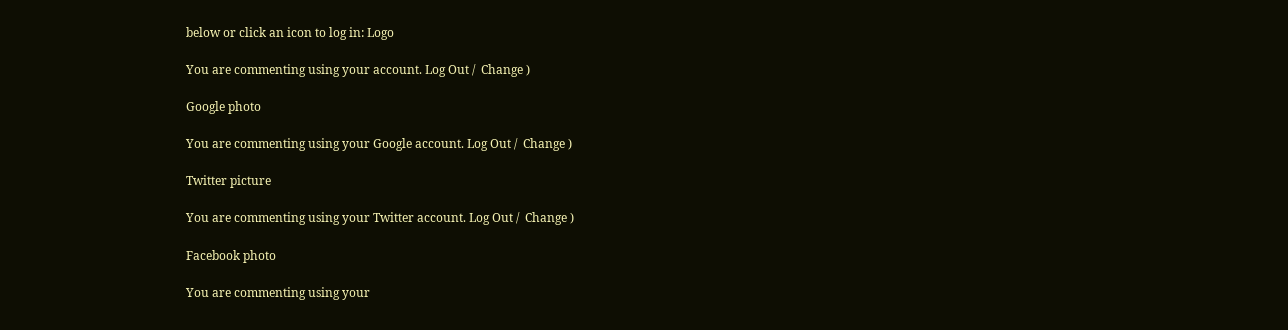below or click an icon to log in: Logo

You are commenting using your account. Log Out /  Change )

Google photo

You are commenting using your Google account. Log Out /  Change )

Twitter picture

You are commenting using your Twitter account. Log Out /  Change )

Facebook photo

You are commenting using your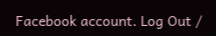Facebook account. Log Out /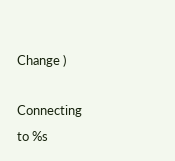Change )

Connecting to %s